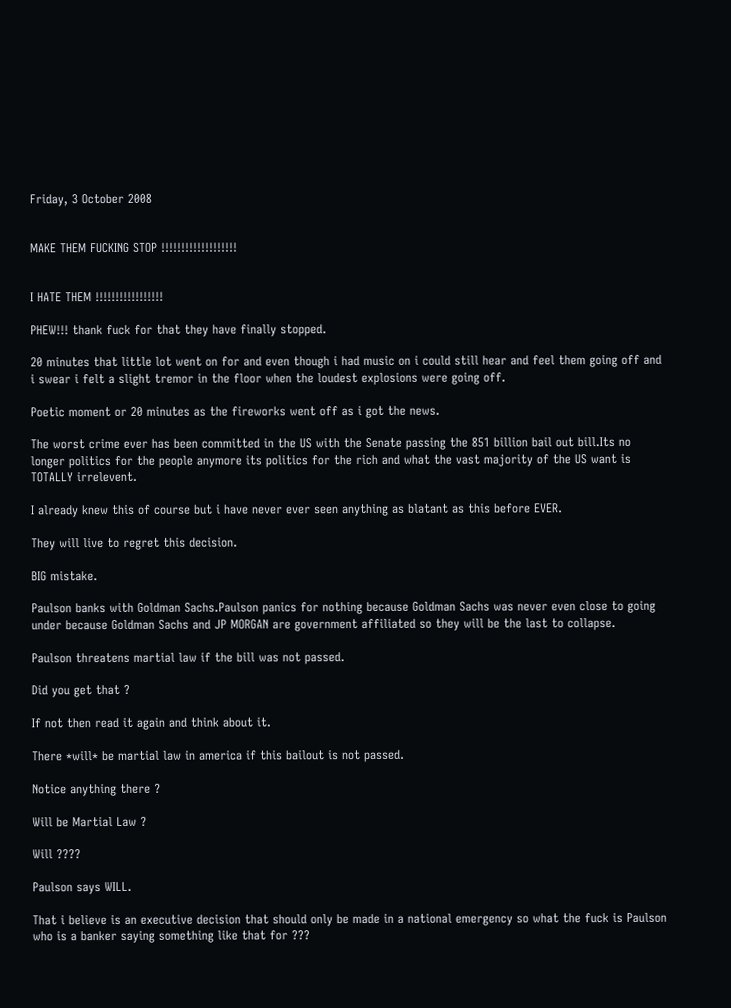Friday, 3 October 2008


MAKE THEM FUCKING STOP !!!!!!!!!!!!!!!!!!!


I HATE THEM !!!!!!!!!!!!!!!!!

PHEW!!! thank fuck for that they have finally stopped.

20 minutes that little lot went on for and even though i had music on i could still hear and feel them going off and i swear i felt a slight tremor in the floor when the loudest explosions were going off.

Poetic moment or 20 minutes as the fireworks went off as i got the news.

The worst crime ever has been committed in the US with the Senate passing the 851 billion bail out bill.Its no longer politics for the people anymore its politics for the rich and what the vast majority of the US want is TOTALLY irrelevent.

I already knew this of course but i have never ever seen anything as blatant as this before EVER.

They will live to regret this decision.

BIG mistake.

Paulson banks with Goldman Sachs.Paulson panics for nothing because Goldman Sachs was never even close to going under because Goldman Sachs and JP MORGAN are government affiliated so they will be the last to collapse.

Paulson threatens martial law if the bill was not passed.

Did you get that ?

If not then read it again and think about it.

There *will* be martial law in america if this bailout is not passed.

Notice anything there ?

Will be Martial Law ?

Will ????

Paulson says WILL.

That i believe is an executive decision that should only be made in a national emergency so what the fuck is Paulson who is a banker saying something like that for ???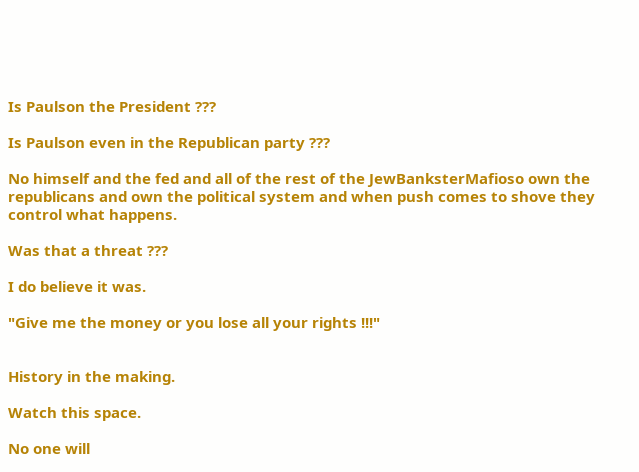Is Paulson the President ???

Is Paulson even in the Republican party ???

No himself and the fed and all of the rest of the JewBanksterMafioso own the republicans and own the political system and when push comes to shove they control what happens.

Was that a threat ???

I do believe it was.

"Give me the money or you lose all your rights !!!"


History in the making.

Watch this space.

No one will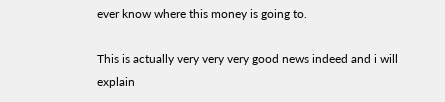ever know where this money is going to.

This is actually very very very good news indeed and i will explain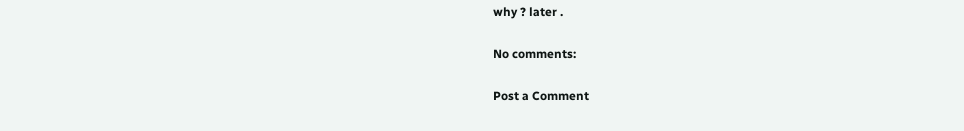why ? later .

No comments:

Post a Comment